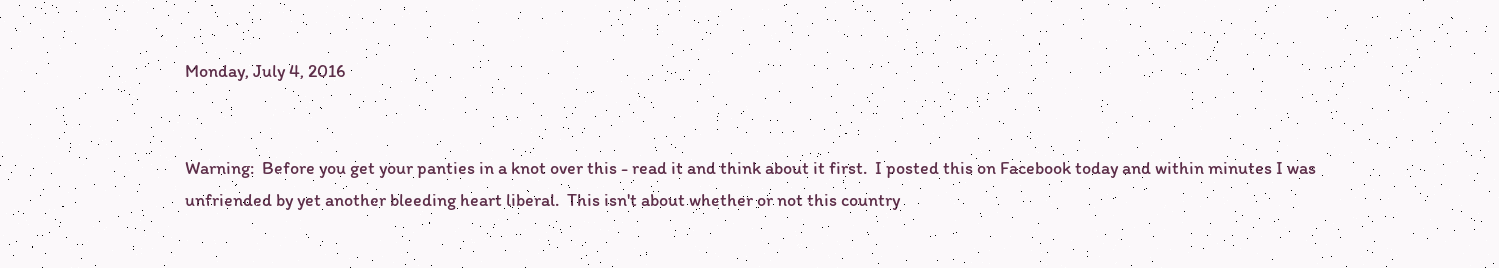Monday, July 4, 2016


Warning:  Before you get your panties in a knot over this - read it and think about it first.  I posted this on Facebook today and within minutes I was unfriended by yet another bleeding heart liberal.  This isn't about whether or not this country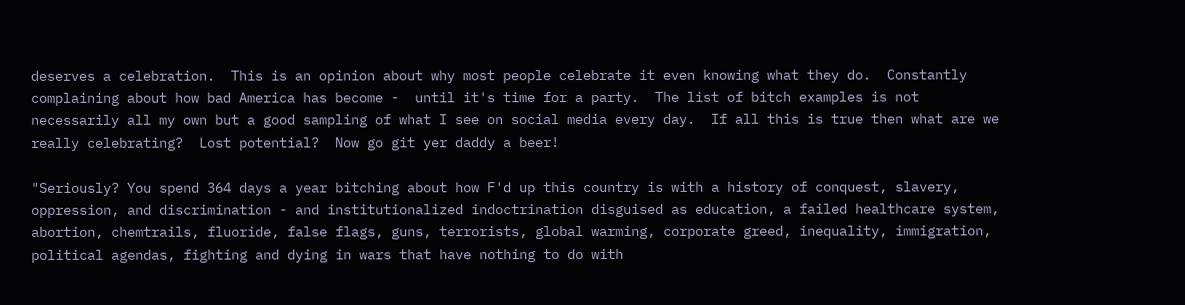deserves a celebration.  This is an opinion about why most people celebrate it even knowing what they do.  Constantly complaining about how bad America has become -  until it's time for a party.  The list of bitch examples is not necessarily all my own but a good sampling of what I see on social media every day.  If all this is true then what are we really celebrating?  Lost potential?  Now go git yer daddy a beer!

"Seriously? You spend 364 days a year bitching about how F'd up this country is with a history of conquest, slavery, oppression, and discrimination - and institutionalized indoctrination disguised as education, a failed healthcare system, abortion, chemtrails, fluoride, false flags, guns, terrorists, global warming, corporate greed, inequality, immigration, political agendas, fighting and dying in wars that have nothing to do with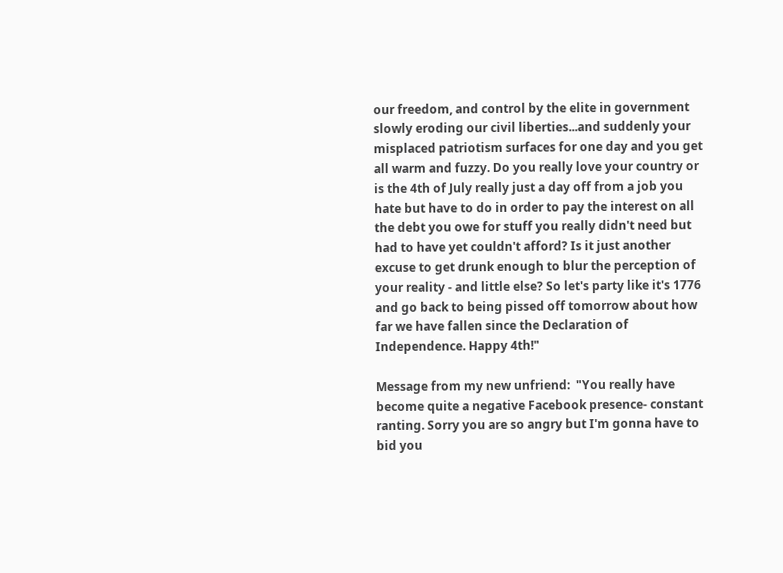our freedom, and control by the elite in government slowly eroding our civil liberties...and suddenly your misplaced patriotism surfaces for one day and you get all warm and fuzzy. Do you really love your country or is the 4th of July really just a day off from a job you hate but have to do in order to pay the interest on all the debt you owe for stuff you really didn't need but had to have yet couldn't afford? Is it just another excuse to get drunk enough to blur the perception of your reality - and little else? So let's party like it's 1776 and go back to being pissed off tomorrow about how far we have fallen since the Declaration of Independence. Happy 4th!"

Message from my new unfriend:  "You really have become quite a negative Facebook presence- constant ranting. Sorry you are so angry but I'm gonna have to bid you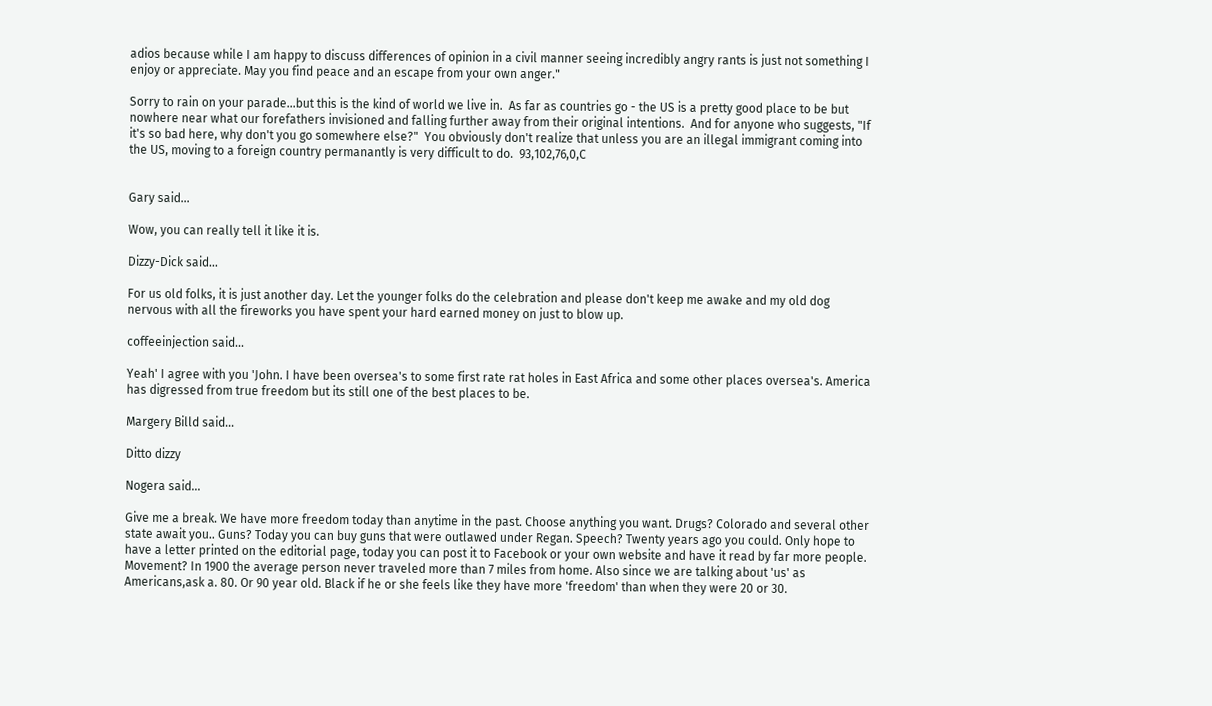adios because while I am happy to discuss differences of opinion in a civil manner seeing incredibly angry rants is just not something I enjoy or appreciate. May you find peace and an escape from your own anger."

Sorry to rain on your parade...but this is the kind of world we live in.  As far as countries go - the US is a pretty good place to be but nowhere near what our forefathers invisioned and falling further away from their original intentions.  And for anyone who suggests, "If it's so bad here, why don't you go somewhere else?"  You obviously don't realize that unless you are an illegal immigrant coming into the US, moving to a foreign country permanantly is very difficult to do.  93,102,76,0,C


Gary said...

Wow, you can really tell it like it is.

Dizzy-Dick said...

For us old folks, it is just another day. Let the younger folks do the celebration and please don't keep me awake and my old dog nervous with all the fireworks you have spent your hard earned money on just to blow up.

coffeeinjection said...

Yeah' I agree with you 'John. I have been oversea's to some first rate rat holes in East Africa and some other places oversea's. America has digressed from true freedom but its still one of the best places to be.

Margery Billd said...

Ditto dizzy

Nogera said...

Give me a break. We have more freedom today than anytime in the past. Choose anything you want. Drugs? Colorado and several other state await you.. Guns? Today you can buy guns that were outlawed under Regan. Speech? Twenty years ago you could. Only hope to have a letter printed on the editorial page, today you can post it to Facebook or your own website and have it read by far more people.
Movement? In 1900 the average person never traveled more than 7 miles from home. Also since we are talking about 'us' as Americans,ask a. 80. Or 90 year old. Black if he or she feels like they have more 'freedom' than when they were 20 or 30.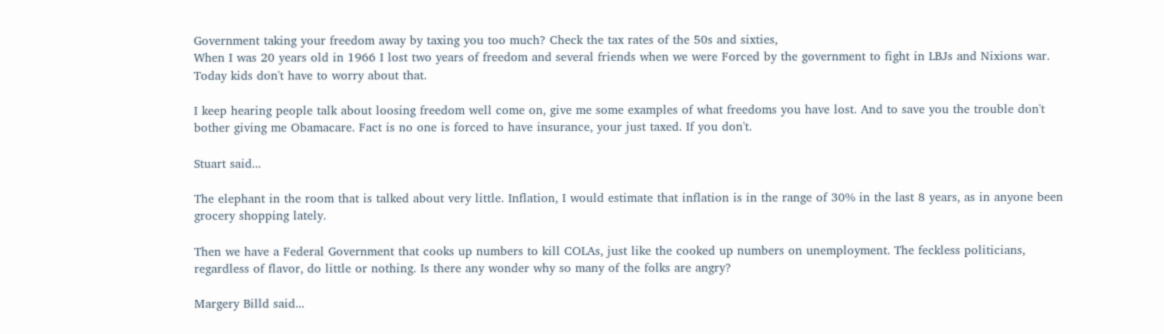Government taking your freedom away by taxing you too much? Check the tax rates of the 50s and sixties,
When I was 20 years old in 1966 I lost two years of freedom and several friends when we were Forced by the government to fight in LBJs and Nixions war. Today kids don't have to worry about that.

I keep hearing people talk about loosing freedom well come on, give me some examples of what freedoms you have lost. And to save you the trouble don't bother giving me Obamacare. Fact is no one is forced to have insurance, your just taxed. If you don't.

Stuart said...

The elephant in the room that is talked about very little. Inflation, I would estimate that inflation is in the range of 30% in the last 8 years, as in anyone been grocery shopping lately.

Then we have a Federal Government that cooks up numbers to kill COLAs, just like the cooked up numbers on unemployment. The feckless politicians, regardless of flavor, do little or nothing. Is there any wonder why so many of the folks are angry?

Margery Billd said...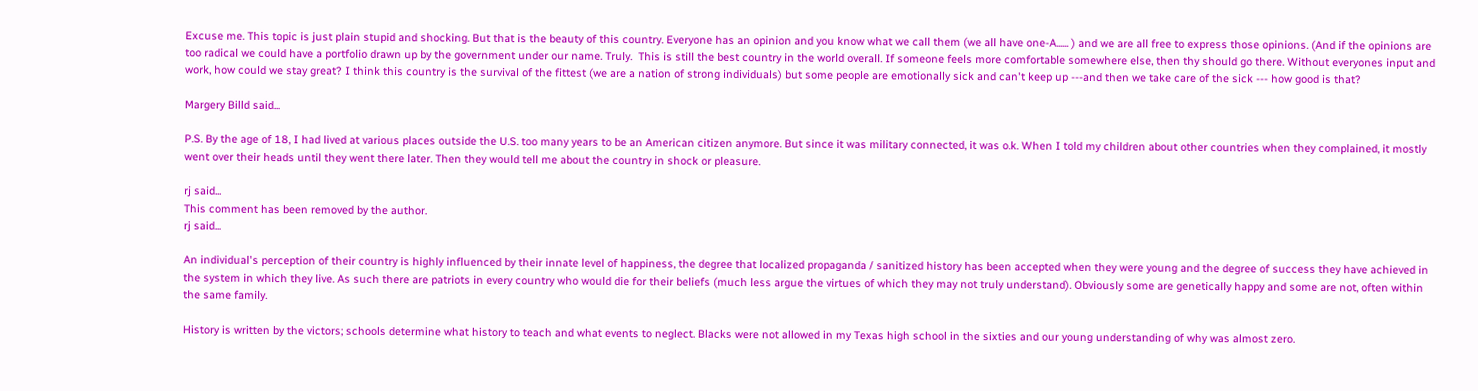Excuse me. This topic is just plain stupid and shocking. But that is the beauty of this country. Everyone has an opinion and you know what we call them (we all have one-A...... ) and we are all free to express those opinions. (And if the opinions are too radical we could have a portfolio drawn up by the government under our name. Truly.  This is still the best country in the world overall. If someone feels more comfortable somewhere else, then thy should go there. Without everyones input and work, how could we stay great? I think this country is the survival of the fittest (we are a nation of strong individuals) but some people are emotionally sick and can't keep up ---and then we take care of the sick --- how good is that?

Margery Billd said...

P.S. By the age of 18, I had lived at various places outside the U.S. too many years to be an American citizen anymore. But since it was military connected, it was o.k. When I told my children about other countries when they complained, it mostly went over their heads until they went there later. Then they would tell me about the country in shock or pleasure.

rj said...
This comment has been removed by the author.
rj said...

An individual's perception of their country is highly influenced by their innate level of happiness, the degree that localized propaganda / sanitized history has been accepted when they were young and the degree of success they have achieved in the system in which they live. As such there are patriots in every country who would die for their beliefs (much less argue the virtues of which they may not truly understand). Obviously some are genetically happy and some are not, often within the same family.

History is written by the victors; schools determine what history to teach and what events to neglect. Blacks were not allowed in my Texas high school in the sixties and our young understanding of why was almost zero.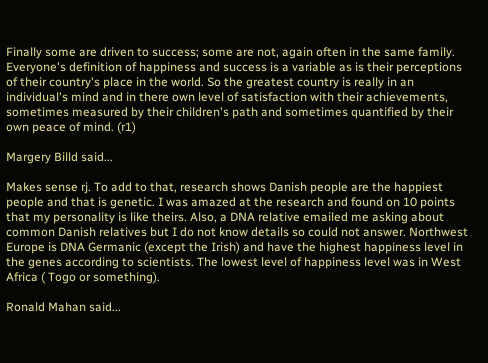Finally some are driven to success; some are not, again often in the same family. Everyone's definition of happiness and success is a variable as is their perceptions of their country's place in the world. So the greatest country is really in an individual's mind and in there own level of satisfaction with their achievements, sometimes measured by their children's path and sometimes quantified by their own peace of mind. (r1)

Margery Billd said...

Makes sense rj. To add to that, research shows Danish people are the happiest people and that is genetic. I was amazed at the research and found on 10 points that my personality is like theirs. Also, a DNA relative emailed me asking about common Danish relatives but I do not know details so could not answer. Northwest Europe is DNA Germanic (except the Irish) and have the highest happiness level in the genes according to scientists. The lowest level of happiness level was in West Africa ( Togo or something).

Ronald Mahan said...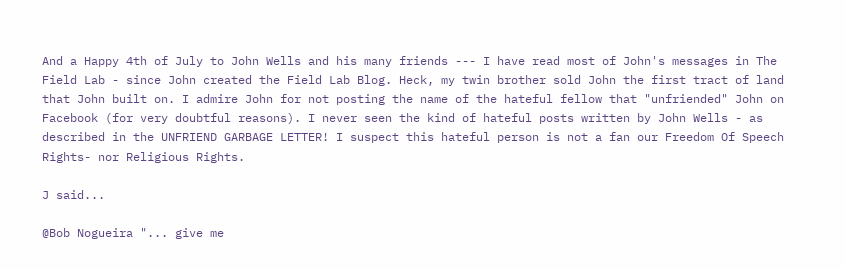And a Happy 4th of July to John Wells and his many friends --- I have read most of John's messages in The Field Lab - since John created the Field Lab Blog. Heck, my twin brother sold John the first tract of land that John built on. I admire John for not posting the name of the hateful fellow that "unfriended" John on Facebook (for very doubtful reasons). I never seen the kind of hateful posts written by John Wells - as described in the UNFRIEND GARBAGE LETTER! I suspect this hateful person is not a fan our Freedom Of Speech Rights- nor Religious Rights.

J said...

@Bob Nogueira "... give me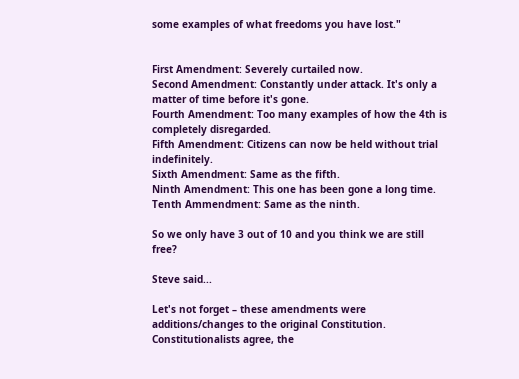some examples of what freedoms you have lost."


First Amendment: Severely curtailed now.
Second Amendment: Constantly under attack. It's only a matter of time before it's gone.
Fourth Amendment: Too many examples of how the 4th is completely disregarded.
Fifth Amendment: Citizens can now be held without trial indefinitely.
Sixth Amendment: Same as the fifth.
Ninth Amendment: This one has been gone a long time.
Tenth Ammendment: Same as the ninth.

So we only have 3 out of 10 and you think we are still free?

Steve said...

Let's not forget – these amendments were additions/changes to the original Constitution. Constitutionalists agree, the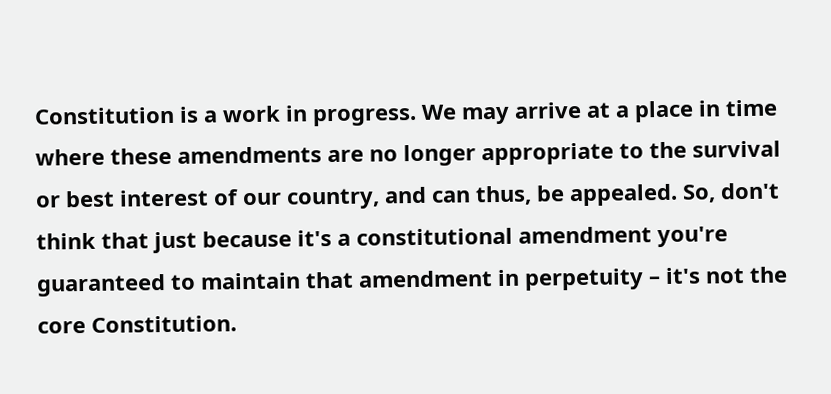Constitution is a work in progress. We may arrive at a place in time where these amendments are no longer appropriate to the survival or best interest of our country, and can thus, be appealed. So, don't think that just because it's a constitutional amendment you're guaranteed to maintain that amendment in perpetuity – it's not the core Constitution.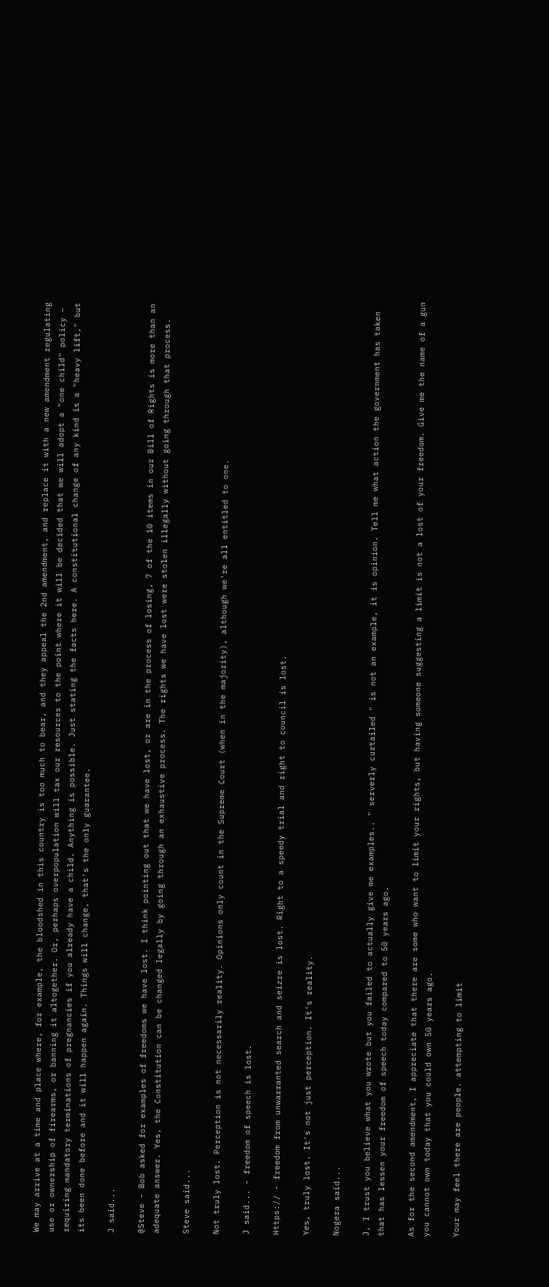We may arrive at a time and place where, for example, the bloodshed in this country is too much to bear, and they appeal the 2nd amendment, and replace it with a new amendment regulating use or ownership of firearms, or banning it altogether. Or, perhaps overpopulation will tax our resources to the point where it will be decided that we will adopt a "one child" policy – requiring mandatory terminations of pregnancies if you already have a child. Anything is possible. Just stating the facts here. A constitutional change of any kind is a "heavy lift," but its been done before and it will happen again. Things will change, that's the only guarantee.

J said...

@Steve - Bob asked for examples of freedoms we have lost. I think pointing out that we have lost, or are in the process of losing, 7 of the 10 items in our Bill of Rights is more than an adequate answer. Yes, the Constitution can be changed legally by going through an exhaustive process. The rights we have lost were stolen illegally without going through that process.

Steve said...

Not truly lost. Perception is not necessarily reality. Opinions only count in the Supreme Court (when in the majority), although we're all entitled to one.

J said... - freedom of speech is lost.

Https:// - freedom from unwarranted search and seizre is lost. Right to a speedy trial and right to council is lost.

Yes, truly lost. It's not just perception. It's reality.

Nogera said...

J, I trust you believe what you wrote but you failed to actually give me examples.. " serverly curtailed " is not an example, it is opinion. Tell me what action the government has taken that has lessen your freedom of speech today compared to 50 years ago.

As for the second amendment, I appreciate that there are some who want to limit your rights, but having someone suggesting a limit is not a lost of your freedom. Give me the name of a gun you cannot own today that you could own 50 years ago.

Your may feel there are people. attempting to limit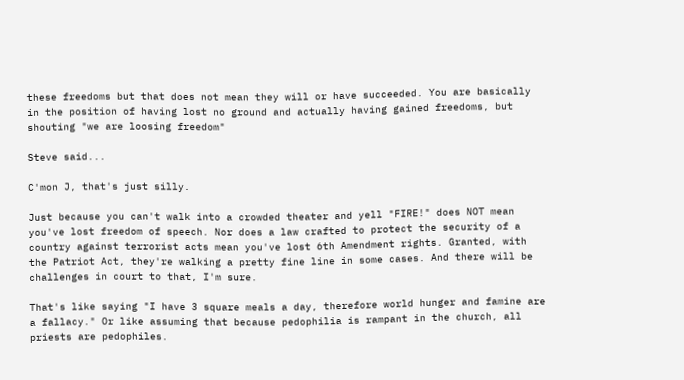these freedoms but that does not mean they will or have succeeded. You are basically in the position of having lost no ground and actually having gained freedoms, but shouting "we are loosing freedom"

Steve said...

C'mon J, that's just silly.

Just because you can't walk into a crowded theater and yell "FIRE!" does NOT mean you've lost freedom of speech. Nor does a law crafted to protect the security of a country against terrorist acts mean you've lost 6th Amendment rights. Granted, with the Patriot Act, they're walking a pretty fine line in some cases. And there will be challenges in court to that, I'm sure.

That's like saying "I have 3 square meals a day, therefore world hunger and famine are a fallacy." Or like assuming that because pedophilia is rampant in the church, all priests are pedophiles.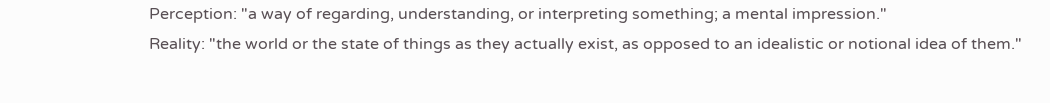Perception: "a way of regarding, understanding, or interpreting something; a mental impression."
Reality: "the world or the state of things as they actually exist, as opposed to an idealistic or notional idea of them."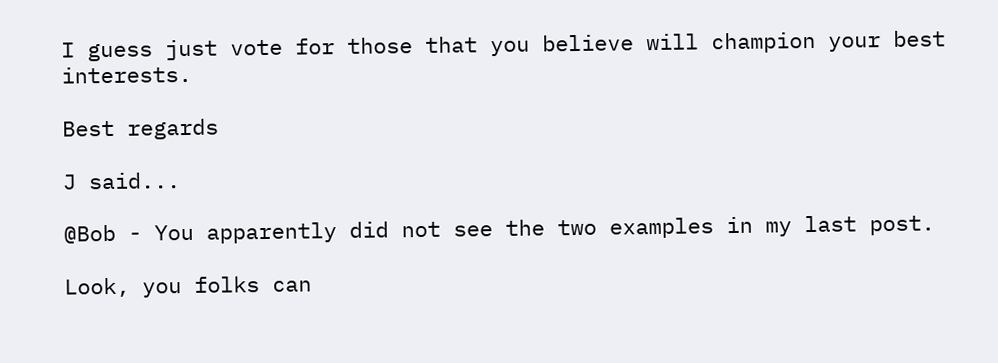I guess just vote for those that you believe will champion your best interests.

Best regards

J said...

@Bob - You apparently did not see the two examples in my last post.

Look, you folks can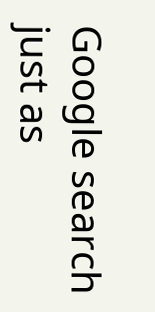Google search just as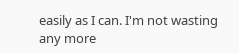easily as I can. I'm not wasting any more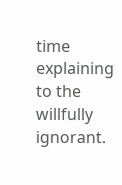time explaining to the willfully ignorant.